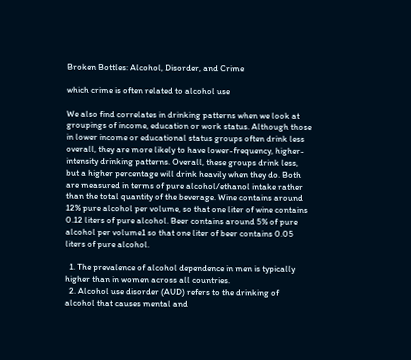Broken Bottles: Alcohol, Disorder, and Crime

which crime is often related to alcohol use

We also find correlates in drinking patterns when we look at groupings of income, education or work status. Although those in lower income or educational status groups often drink less overall, they are more likely to have lower-frequency, higher-intensity drinking patterns. Overall, these groups drink less, but a higher percentage will drink heavily when they do. Both are measured in terms of pure alcohol/ethanol intake rather than the total quantity of the beverage. Wine contains around 12% pure alcohol per volume, so that one liter of wine contains 0.12 liters of pure alcohol. Beer contains around 5% of pure alcohol per volume1 so that one liter of beer contains 0.05 liters of pure alcohol.

  1. The prevalence of alcohol dependence in men is typically higher than in women across all countries.
  2. Alcohol use disorder (AUD) refers to the drinking of alcohol that causes mental and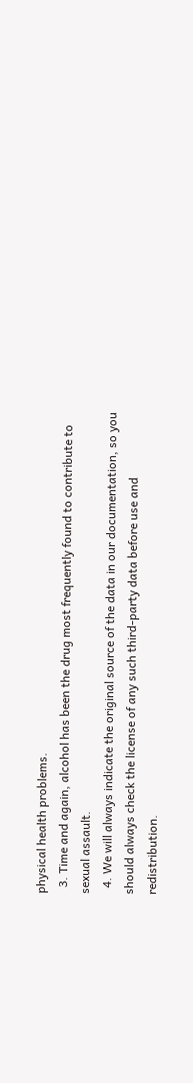physical health problems.
  3. Time and again, alcohol has been the drug most frequently found to contribute to sexual assault.
  4. We will always indicate the original source of the data in our documentation, so you should always check the license of any such third-party data before use and redistribution.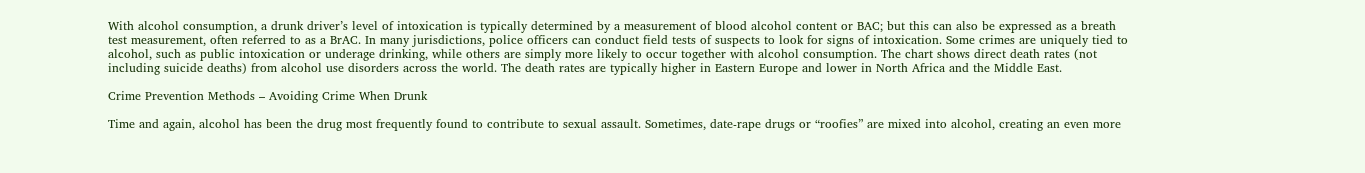With alcohol consumption, a drunk driver’s level of intoxication is typically determined by a measurement of blood alcohol content or BAC; but this can also be expressed as a breath test measurement, often referred to as a BrAC. In many jurisdictions, police officers can conduct field tests of suspects to look for signs of intoxication. Some crimes are uniquely tied to alcohol, such as public intoxication or underage drinking, while others are simply more likely to occur together with alcohol consumption. The chart shows direct death rates (not including suicide deaths) from alcohol use disorders across the world. The death rates are typically higher in Eastern Europe and lower in North Africa and the Middle East.

Crime Prevention Methods – Avoiding Crime When Drunk

Time and again, alcohol has been the drug most frequently found to contribute to sexual assault. Sometimes, date-rape drugs or “roofies” are mixed into alcohol, creating an even more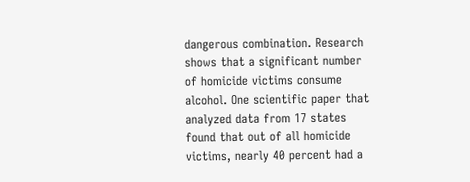dangerous combination. Research shows that a significant number of homicide victims consume alcohol. One scientific paper that analyzed data from 17 states found that out of all homicide victims, nearly 40 percent had a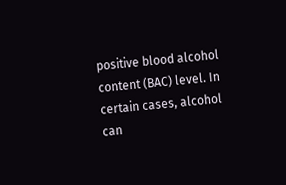positive blood alcohol content (BAC) level. In certain cases, alcohol can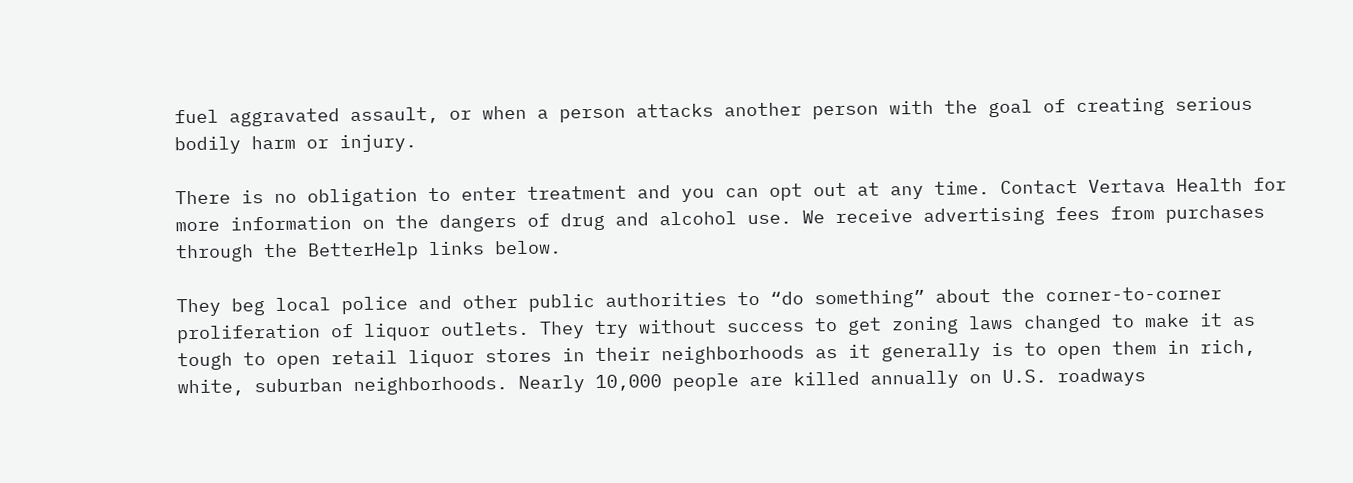fuel aggravated assault, or when a person attacks another person with the goal of creating serious bodily harm or injury.

There is no obligation to enter treatment and you can opt out at any time. Contact Vertava Health for more information on the dangers of drug and alcohol use. We receive advertising fees from purchases through the BetterHelp links below.

They beg local police and other public authorities to “do something” about the corner-to-corner proliferation of liquor outlets. They try without success to get zoning laws changed to make it as tough to open retail liquor stores in their neighborhoods as it generally is to open them in rich, white, suburban neighborhoods. Nearly 10,000 people are killed annually on U.S. roadways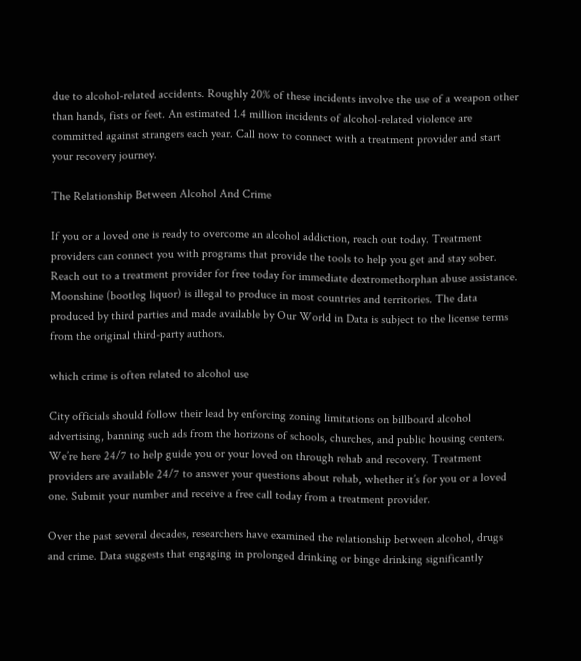due to alcohol-related accidents. Roughly 20% of these incidents involve the use of a weapon other than hands, fists or feet. An estimated 1.4 million incidents of alcohol-related violence are committed against strangers each year. Call now to connect with a treatment provider and start your recovery journey.

The Relationship Between Alcohol And Crime

If you or a loved one is ready to overcome an alcohol addiction, reach out today. Treatment providers can connect you with programs that provide the tools to help you get and stay sober. Reach out to a treatment provider for free today for immediate dextromethorphan abuse assistance. Moonshine (bootleg liquor) is illegal to produce in most countries and territories. The data produced by third parties and made available by Our World in Data is subject to the license terms from the original third-party authors.

which crime is often related to alcohol use

City officials should follow their lead by enforcing zoning limitations on billboard alcohol advertising, banning such ads from the horizons of schools, churches, and public housing centers. We’re here 24/7 to help guide you or your loved on through rehab and recovery. Treatment providers are available 24/7 to answer your questions about rehab, whether it’s for you or a loved one. Submit your number and receive a free call today from a treatment provider.

Over the past several decades, researchers have examined the relationship between alcohol, drugs and crime. Data suggests that engaging in prolonged drinking or binge drinking significantly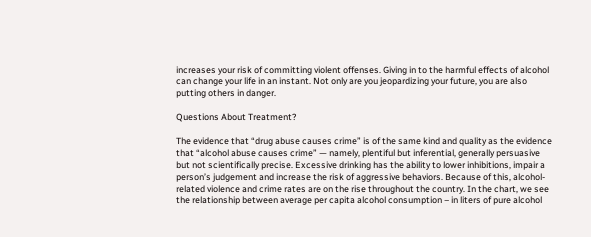increases your risk of committing violent offenses. Giving in to the harmful effects of alcohol can change your life in an instant. Not only are you jeopardizing your future, you are also putting others in danger.

Questions About Treatment?

The evidence that “drug abuse causes crime” is of the same kind and quality as the evidence that “alcohol abuse causes crime” — namely, plentiful but inferential, generally persuasive but not scientifically precise. Excessive drinking has the ability to lower inhibitions, impair a person’s judgement and increase the risk of aggressive behaviors. Because of this, alcohol-related violence and crime rates are on the rise throughout the country. In the chart, we see the relationship between average per capita alcohol consumption – in liters of pure alcohol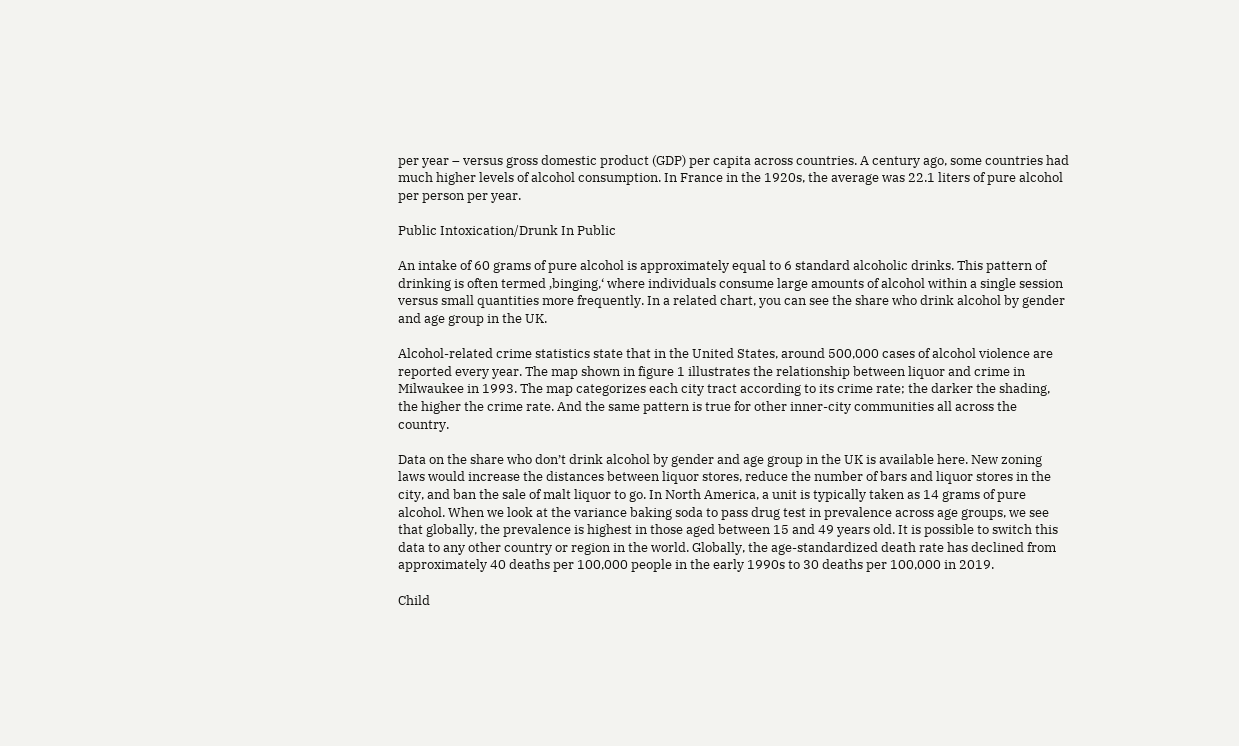per year – versus gross domestic product (GDP) per capita across countries. A century ago, some countries had much higher levels of alcohol consumption. In France in the 1920s, the average was 22.1 liters of pure alcohol per person per year.

Public Intoxication/Drunk In Public

An intake of 60 grams of pure alcohol is approximately equal to 6 standard alcoholic drinks. This pattern of drinking is often termed ‚binging,‘ where individuals consume large amounts of alcohol within a single session versus small quantities more frequently. In a related chart, you can see the share who drink alcohol by gender and age group in the UK.

Alcohol-related crime statistics state that in the United States, around 500,000 cases of alcohol violence are reported every year. The map shown in figure 1 illustrates the relationship between liquor and crime in Milwaukee in 1993. The map categorizes each city tract according to its crime rate; the darker the shading, the higher the crime rate. And the same pattern is true for other inner-city communities all across the country.

Data on the share who don’t drink alcohol by gender and age group in the UK is available here. New zoning laws would increase the distances between liquor stores, reduce the number of bars and liquor stores in the city, and ban the sale of malt liquor to go. In North America, a unit is typically taken as 14 grams of pure alcohol. When we look at the variance baking soda to pass drug test in prevalence across age groups, we see that globally, the prevalence is highest in those aged between 15 and 49 years old. It is possible to switch this data to any other country or region in the world. Globally, the age-standardized death rate has declined from approximately 40 deaths per 100,000 people in the early 1990s to 30 deaths per 100,000 in 2019.

Child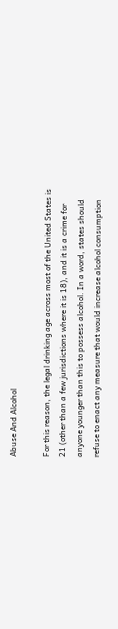Abuse And Alcohol

For this reason, the legal drinking age across most of the United States is 21 (other than a few jurisdictions where it is 18), and it is a crime for anyone younger than this to possess alcohol. In a word, states should refuse to enact any measure that would increase alcohol consumption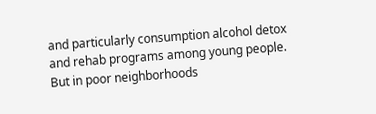and particularly consumption alcohol detox and rehab programs among young people. But in poor neighborhoods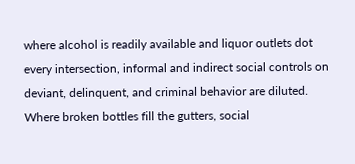where alcohol is readily available and liquor outlets dot every intersection, informal and indirect social controls on deviant, delinquent, and criminal behavior are diluted. Where broken bottles fill the gutters, social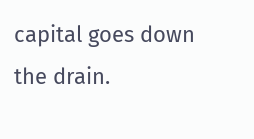capital goes down the drain.